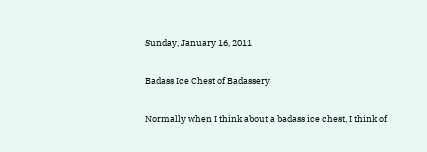Sunday, January 16, 2011

Badass Ice Chest of Badassery

Normally when I think about a badass ice chest, I think of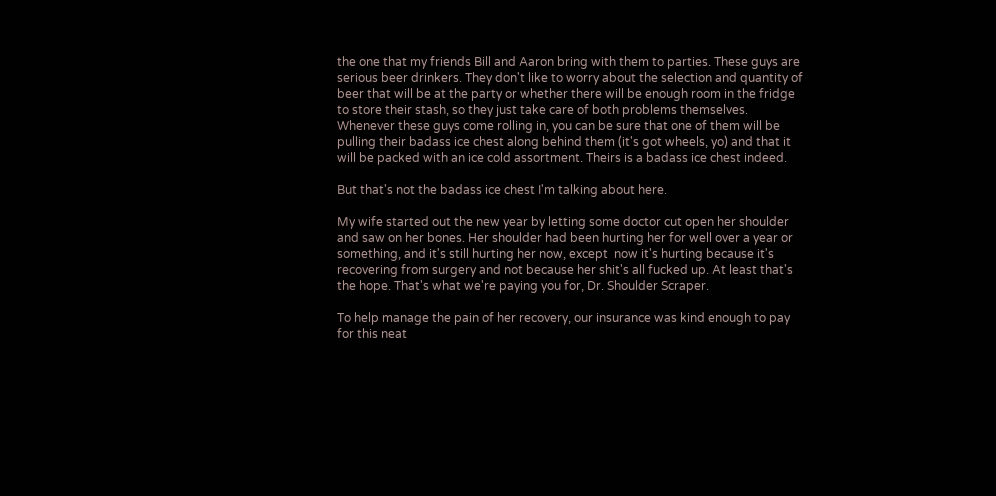the one that my friends Bill and Aaron bring with them to parties. These guys are serious beer drinkers. They don't like to worry about the selection and quantity of beer that will be at the party or whether there will be enough room in the fridge to store their stash, so they just take care of both problems themselves. Whenever these guys come rolling in, you can be sure that one of them will be pulling their badass ice chest along behind them (it's got wheels, yo) and that it will be packed with an ice cold assortment. Theirs is a badass ice chest indeed.

But that's not the badass ice chest I'm talking about here.

My wife started out the new year by letting some doctor cut open her shoulder and saw on her bones. Her shoulder had been hurting her for well over a year or something, and it's still hurting her now, except  now it's hurting because it's recovering from surgery and not because her shit's all fucked up. At least that's the hope. That's what we're paying you for, Dr. Shoulder Scraper.

To help manage the pain of her recovery, our insurance was kind enough to pay for this neat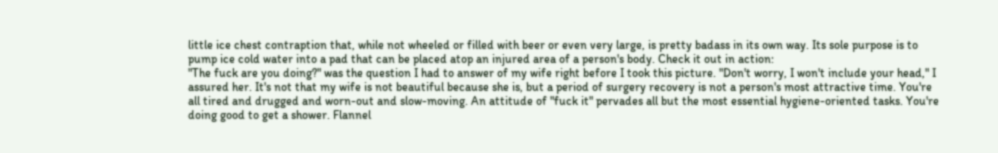little ice chest contraption that, while not wheeled or filled with beer or even very large, is pretty badass in its own way. Its sole purpose is to pump ice cold water into a pad that can be placed atop an injured area of a person's body. Check it out in action:
"The fuck are you doing?" was the question I had to answer of my wife right before I took this picture. "Don't worry, I won't include your head," I assured her. It's not that my wife is not beautiful because she is, but a period of surgery recovery is not a person's most attractive time. You're all tired and drugged and worn-out and slow-moving. An attitude of "fuck it" pervades all but the most essential hygiene-oriented tasks. You're doing good to get a shower. Flannel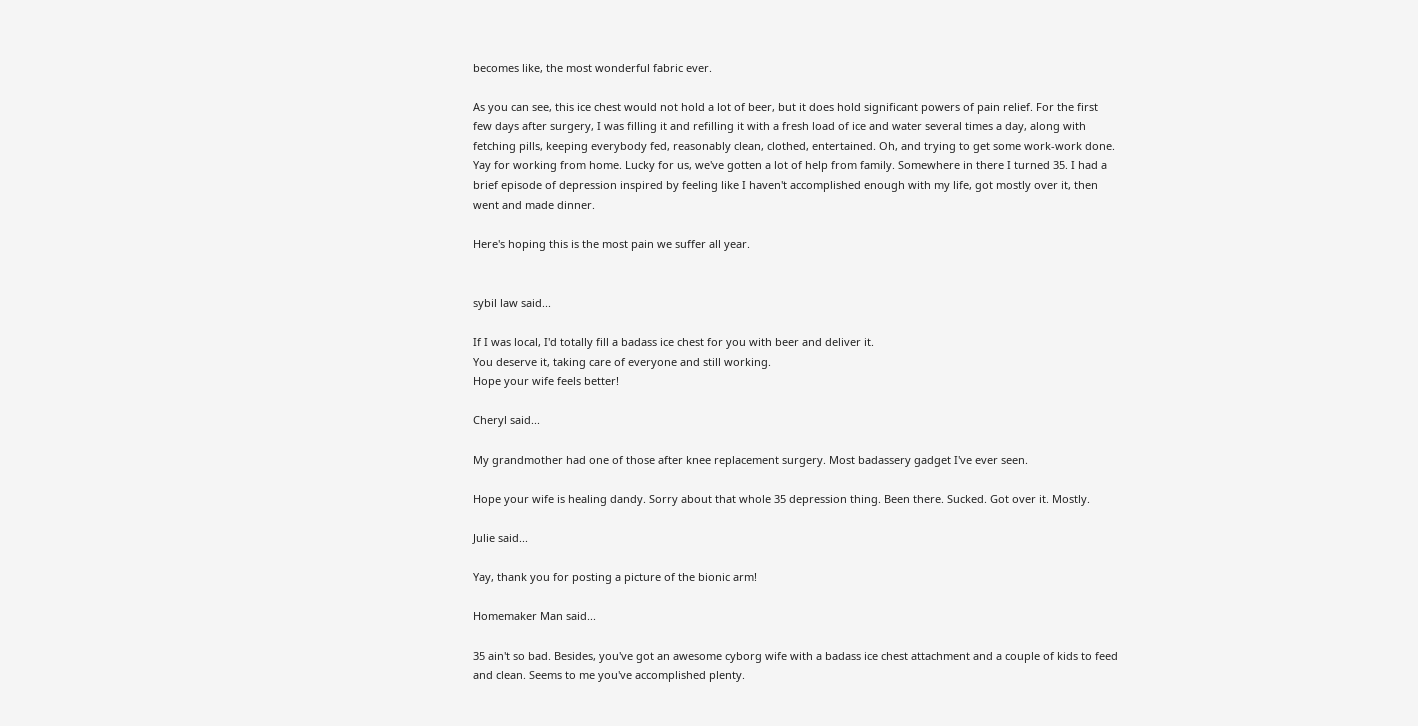becomes like, the most wonderful fabric ever.

As you can see, this ice chest would not hold a lot of beer, but it does hold significant powers of pain relief. For the first few days after surgery, I was filling it and refilling it with a fresh load of ice and water several times a day, along with fetching pills, keeping everybody fed, reasonably clean, clothed, entertained. Oh, and trying to get some work-work done. Yay for working from home. Lucky for us, we've gotten a lot of help from family. Somewhere in there I turned 35. I had a brief episode of depression inspired by feeling like I haven't accomplished enough with my life, got mostly over it, then went and made dinner.

Here's hoping this is the most pain we suffer all year.


sybil law said...

If I was local, I'd totally fill a badass ice chest for you with beer and deliver it.
You deserve it, taking care of everyone and still working.
Hope your wife feels better!

Cheryl said...

My grandmother had one of those after knee replacement surgery. Most badassery gadget I've ever seen.

Hope your wife is healing dandy. Sorry about that whole 35 depression thing. Been there. Sucked. Got over it. Mostly.

Julie said...

Yay, thank you for posting a picture of the bionic arm!

Homemaker Man said...

35 ain't so bad. Besides, you've got an awesome cyborg wife with a badass ice chest attachment and a couple of kids to feed and clean. Seems to me you've accomplished plenty.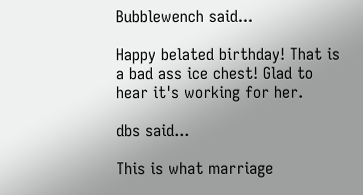Bubblewench said...

Happy belated birthday! That is a bad ass ice chest! Glad to hear it's working for her.

dbs said...

This is what marriage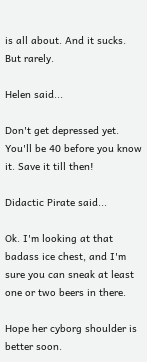is all about. And it sucks. But rarely.

Helen said...

Don't get depressed yet. You'll be 40 before you know it. Save it till then!

Didactic Pirate said...

Ok. I'm looking at that badass ice chest, and I'm sure you can sneak at least one or two beers in there.

Hope her cyborg shoulder is better soon.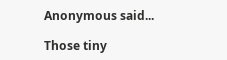Anonymous said...

Those tiny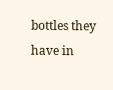bottles they have in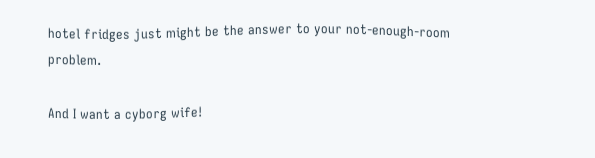hotel fridges just might be the answer to your not-enough-room problem.

And I want a cyborg wife!